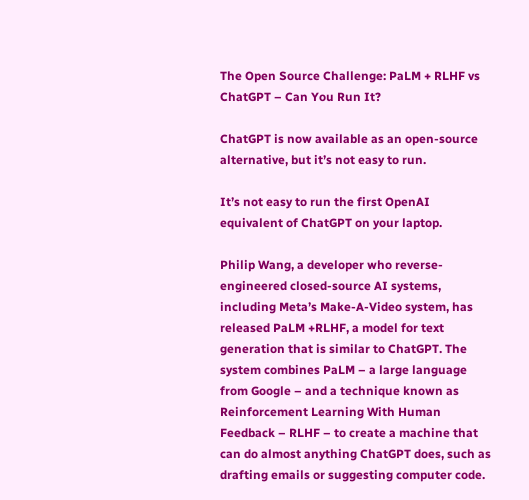The Open Source Challenge: PaLM + RLHF vs ChatGPT – Can You Run It?

ChatGPT is now available as an open-source alternative, but it’s not easy to run.

It’s not easy to run the first OpenAI equivalent of ChatGPT on your laptop.

Philip Wang, a developer who reverse-engineered closed-source AI systems, including Meta’s Make-A-Video system, has released PaLM +RLHF, a model for text generation that is similar to ChatGPT. The system combines PaLM – a large language from Google – and a technique known as Reinforcement Learning With Human Feedback – RLHF – to create a machine that can do almost anything ChatGPT does, such as drafting emails or suggesting computer code.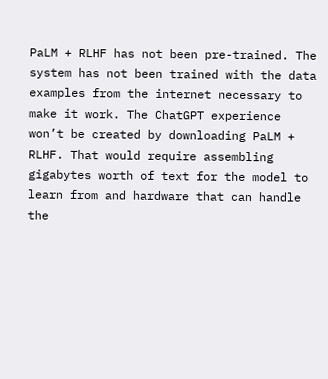PaLM + RLHF has not been pre-trained. The system has not been trained with the data examples from the internet necessary to make it work. The ChatGPT experience won’t be created by downloading PaLM + RLHF. That would require assembling gigabytes worth of text for the model to learn from and hardware that can handle the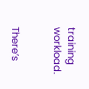training workload.


There’s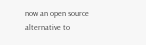now an open source alternative to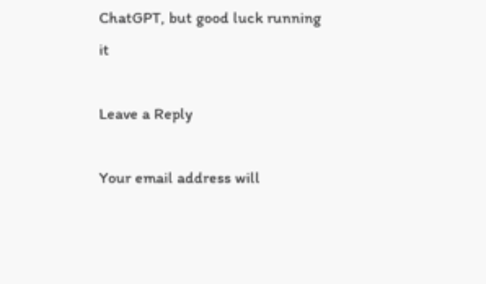ChatGPT, but good luck running it

Leave a Reply

Your email address will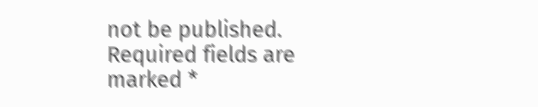not be published. Required fields are marked *